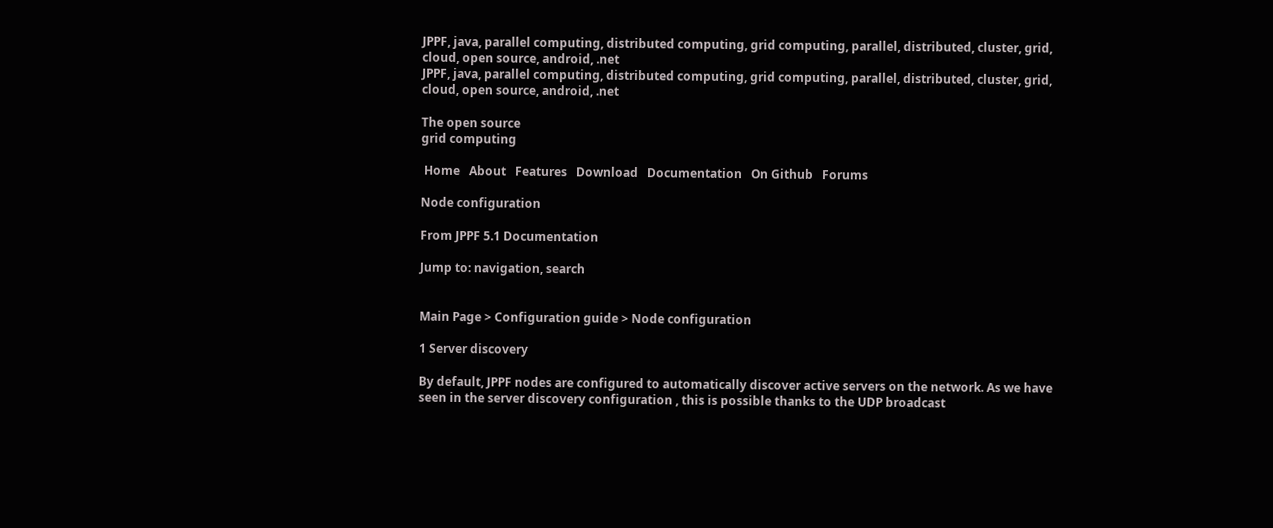JPPF, java, parallel computing, distributed computing, grid computing, parallel, distributed, cluster, grid, cloud, open source, android, .net
JPPF, java, parallel computing, distributed computing, grid computing, parallel, distributed, cluster, grid, cloud, open source, android, .net

The open source
grid computing

 Home   About   Features   Download   Documentation   On Github   Forums

Node configuration

From JPPF 5.1 Documentation

Jump to: navigation, search


Main Page > Configuration guide > Node configuration

1 Server discovery

By default, JPPF nodes are configured to automatically discover active servers on the network. As we have seen in the server discovery configuration , this is possible thanks to the UDP broadcast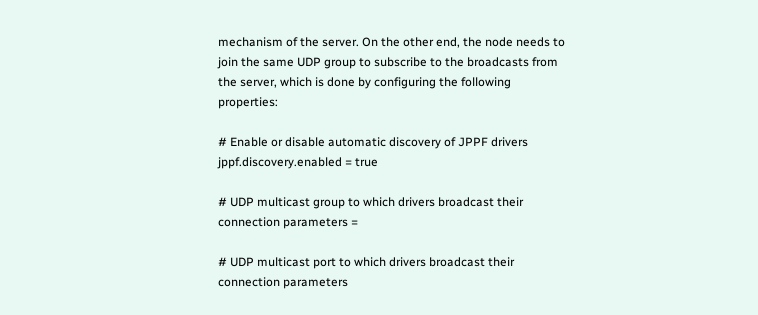mechanism of the server. On the other end, the node needs to join the same UDP group to subscribe to the broadcasts from the server, which is done by configuring the following properties:

# Enable or disable automatic discovery of JPPF drivers
jppf.discovery.enabled = true

# UDP multicast group to which drivers broadcast their connection parameters =

# UDP multicast port to which drivers broadcast their connection parameters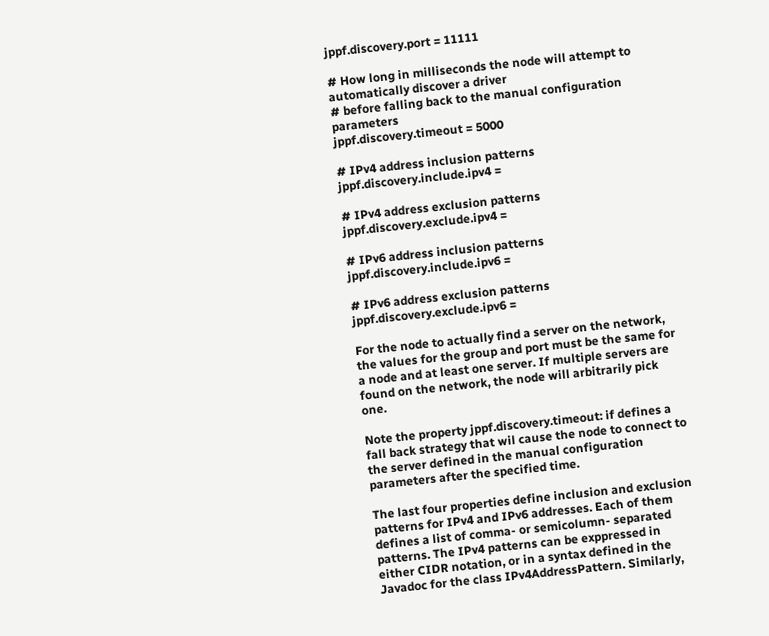jppf.discovery.port = 11111

# How long in milliseconds the node will attempt to automatically discover a driver
# before falling back to the manual configuration parameters
jppf.discovery.timeout = 5000

# IPv4 address inclusion patterns
jppf.discovery.include.ipv4 =

# IPv4 address exclusion patterns
jppf.discovery.exclude.ipv4 =

# IPv6 address inclusion patterns
jppf.discovery.include.ipv6 =

# IPv6 address exclusion patterns
jppf.discovery.exclude.ipv6 =

For the node to actually find a server on the network, the values for the group and port must be the same for a node and at least one server. If multiple servers are found on the network, the node will arbitrarily pick one.

Note the property jppf.discovery.timeout: if defines a fall back strategy that wil cause the node to connect to the server defined in the manual configuration parameters after the specified time.

The last four properties define inclusion and exclusion patterns for IPv4 and IPv6 addresses. Each of them defines a list of comma- or semicolumn- separated patterns. The IPv4 patterns can be exppressed in either CIDR notation, or in a syntax defined in the Javadoc for the class IPv4AddressPattern. Similarly,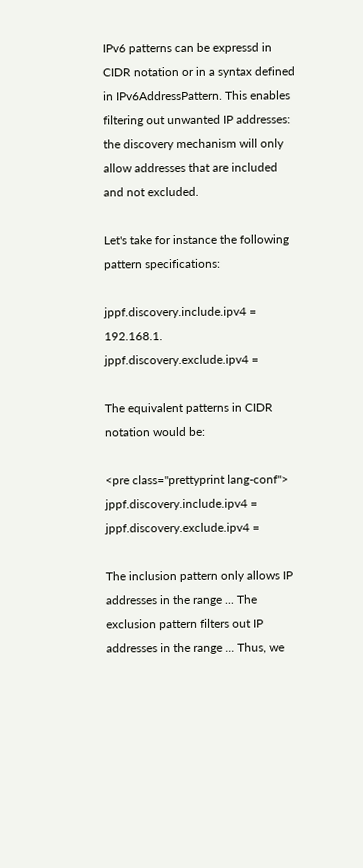IPv6 patterns can be expressd in CIDR notation or in a syntax defined in IPv6AddressPattern. This enables filtering out unwanted IP addresses: the discovery mechanism will only allow addresses that are included and not excluded.

Let's take for instance the following pattern specifications:

jppf.discovery.include.ipv4 = 192.168.1.
jppf.discovery.exclude.ipv4 =

The equivalent patterns in CIDR notation would be:

<pre class="prettyprint lang-conf">
jppf.discovery.include.ipv4 =
jppf.discovery.exclude.ipv4 =

The inclusion pattern only allows IP addresses in the range ... The exclusion pattern filters out IP addresses in the range ... Thus, we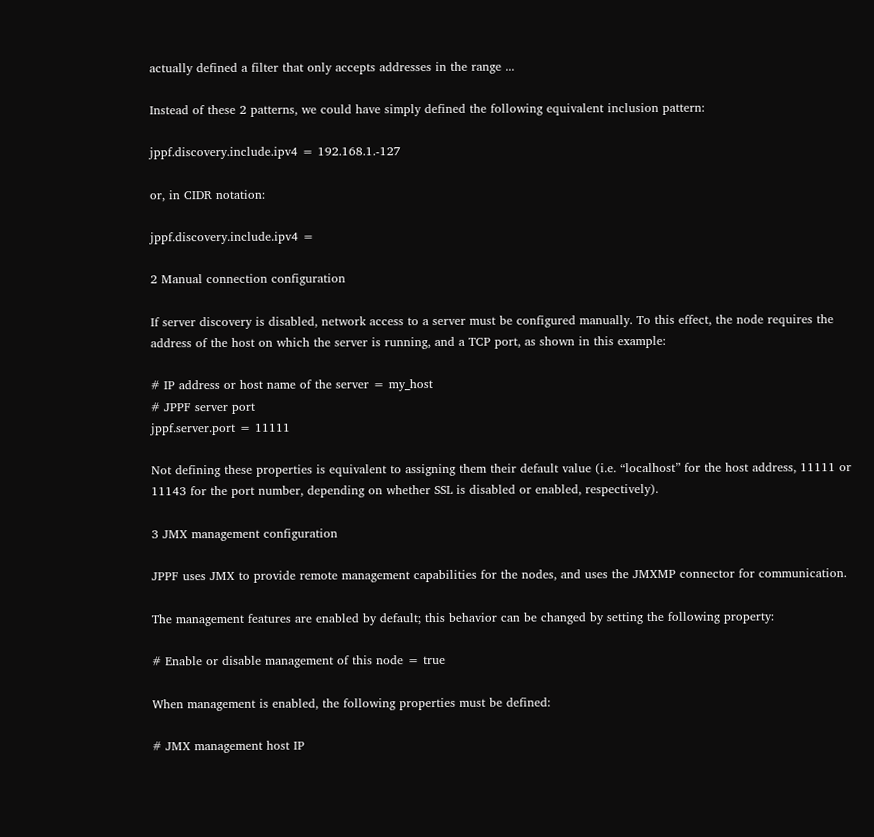actually defined a filter that only accepts addresses in the range ...

Instead of these 2 patterns, we could have simply defined the following equivalent inclusion pattern:

jppf.discovery.include.ipv4 = 192.168.1.-127

or, in CIDR notation:

jppf.discovery.include.ipv4 =

2 Manual connection configuration

If server discovery is disabled, network access to a server must be configured manually. To this effect, the node requires the address of the host on which the server is running, and a TCP port, as shown in this example:

# IP address or host name of the server = my_host
# JPPF server port
jppf.server.port = 11111

Not defining these properties is equivalent to assigning them their default value (i.e. “localhost” for the host address, 11111 or 11143 for the port number, depending on whether SSL is disabled or enabled, respectively).

3 JMX management configuration

JPPF uses JMX to provide remote management capabilities for the nodes, and uses the JMXMP connector for communication.

The management features are enabled by default; this behavior can be changed by setting the following property:

# Enable or disable management of this node = true

When management is enabled, the following properties must be defined:

# JMX management host IP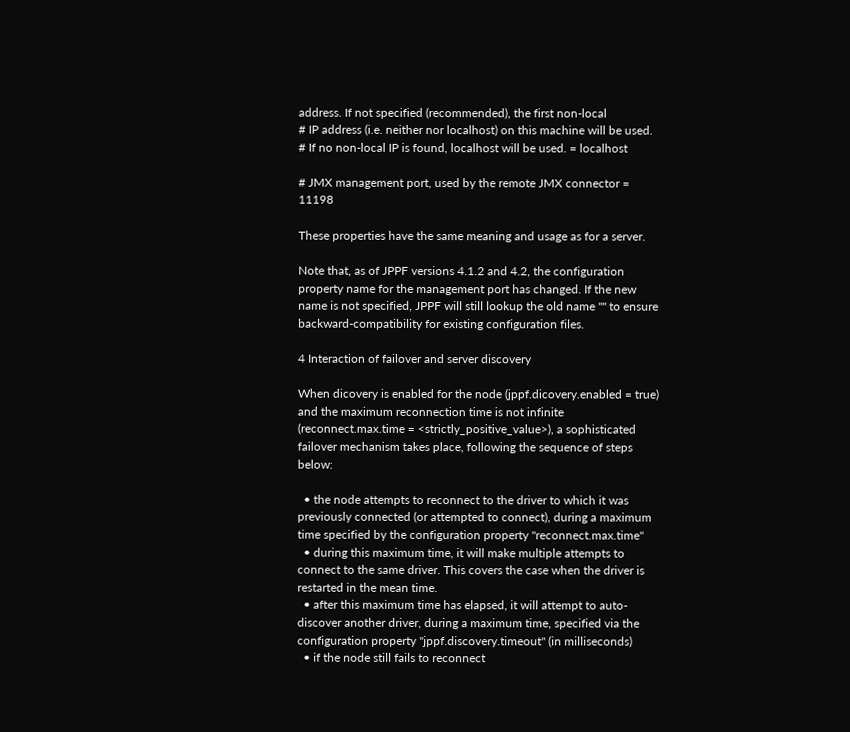address. If not specified (recommended), the first non-local
# IP address (i.e. neither nor localhost) on this machine will be used.
# If no non-local IP is found, localhost will be used. = localhost

# JMX management port, used by the remote JMX connector = 11198

These properties have the same meaning and usage as for a server.

Note that, as of JPPF versions 4.1.2 and 4.2, the configuration property name for the management port has changed. If the new name is not specified, JPPF will still lookup the old name "" to ensure backward-compatibility for existing configuration files.

4 Interaction of failover and server discovery

When dicovery is enabled for the node (jppf.dicovery.enabled = true) and the maximum reconnection time is not infinite (reconnect.max.time = <strictly_positive_value>), a sophisticated failover mechanism takes place, following the sequence of steps below:

  • the node attempts to reconnect to the driver to which it was previously connected (or attempted to connect), during a maximum time specified by the configuration property "reconnect.max.time"
  • during this maximum time, it will make multiple attempts to connect to the same driver. This covers the case when the driver is restarted in the mean time.
  • after this maximum time has elapsed, it will attempt to auto-discover another driver, during a maximum time, specified via the configuration property "jppf.discovery.timeout" (in milliseconds)
  • if the node still fails to reconnect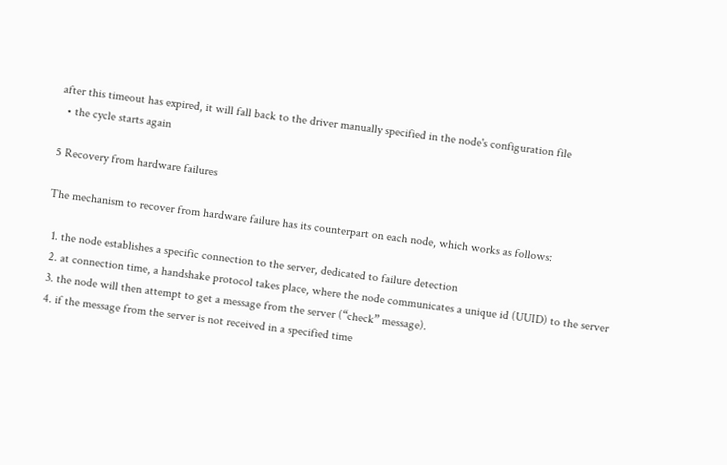after this timeout has expired, it will fall back to the driver manually specified in the node's configuration file
  • the cycle starts again

5 Recovery from hardware failures

The mechanism to recover from hardware failure has its counterpart on each node, which works as follows:

  1. the node establishes a specific connection to the server, dedicated to failure detection
  2. at connection time, a handshake protocol takes place, where the node communicates a unique id (UUID) to the server
  3. the node will then attempt to get a message from the server (“check” message).
  4. if the message from the server is not received in a specified time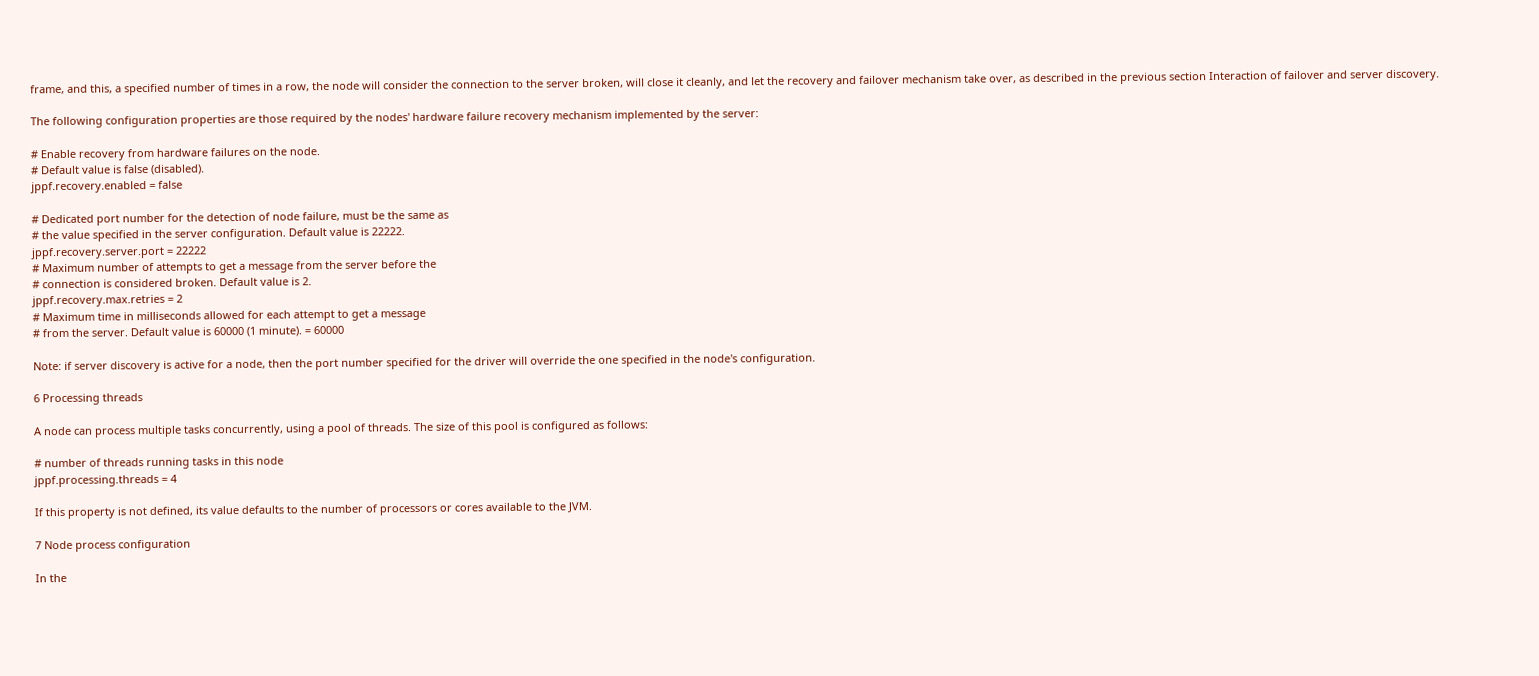frame, and this, a specified number of times in a row, the node will consider the connection to the server broken, will close it cleanly, and let the recovery and failover mechanism take over, as described in the previous section Interaction of failover and server discovery.

The following configuration properties are those required by the nodes' hardware failure recovery mechanism implemented by the server:

# Enable recovery from hardware failures on the node.
# Default value is false (disabled).
jppf.recovery.enabled = false

# Dedicated port number for the detection of node failure, must be the same as
# the value specified in the server configuration. Default value is 22222.
jppf.recovery.server.port = 22222
# Maximum number of attempts to get a message from the server before the
# connection is considered broken. Default value is 2.
jppf.recovery.max.retries = 2
# Maximum time in milliseconds allowed for each attempt to get a message
# from the server. Default value is 60000 (1 minute). = 60000

Note: if server discovery is active for a node, then the port number specified for the driver will override the one specified in the node's configuration.

6 Processing threads

A node can process multiple tasks concurrently, using a pool of threads. The size of this pool is configured as follows:

# number of threads running tasks in this node
jppf.processing.threads = 4

If this property is not defined, its value defaults to the number of processors or cores available to the JVM.

7 Node process configuration

In the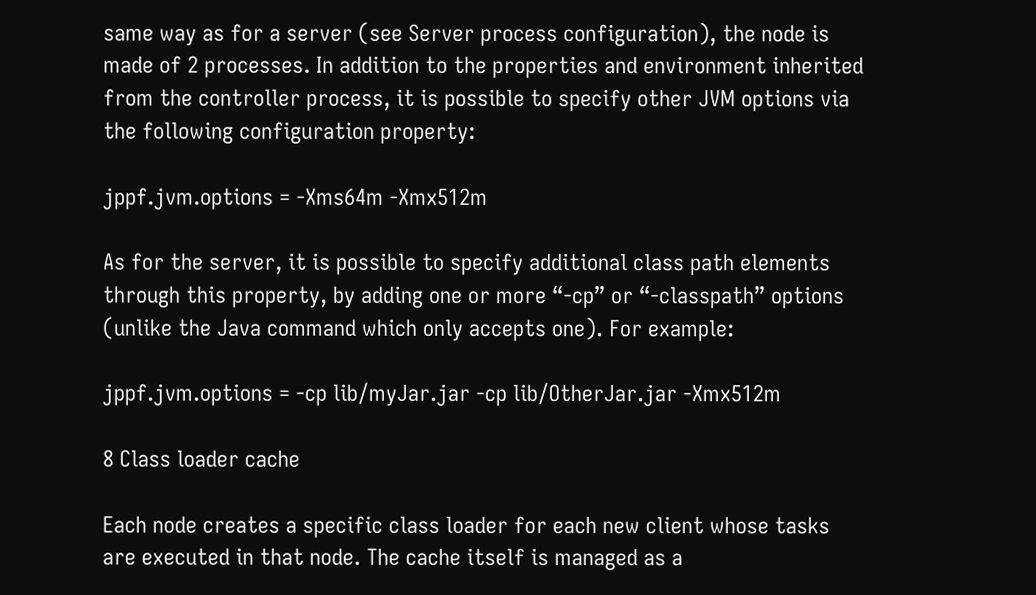same way as for a server (see Server process configuration), the node is made of 2 processes. In addition to the properties and environment inherited from the controller process, it is possible to specify other JVM options via the following configuration property:

jppf.jvm.options = -Xms64m -Xmx512m

As for the server, it is possible to specify additional class path elements through this property, by adding one or more “-cp” or “-classpath” options (unlike the Java command which only accepts one). For example:

jppf.jvm.options = -cp lib/myJar.jar -cp lib/OtherJar.jar -Xmx512m

8 Class loader cache

Each node creates a specific class loader for each new client whose tasks are executed in that node. The cache itself is managed as a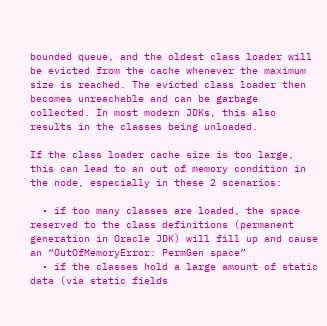bounded queue, and the oldest class loader will be evicted from the cache whenever the maximum size is reached. The evicted class loader then becomes unreachable and can be garbage collected. In most modern JDKs, this also results in the classes being unloaded.

If the class loader cache size is too large, this can lead to an out of memory condition in the node, especially in these 2 scenarios:

  • if too many classes are loaded, the space reserved to the class definitions (permanent generation in Oracle JDK) will fill up and cause an “OutOfMemoryError: PermGen space”
  • if the classes hold a large amount of static data (via static fields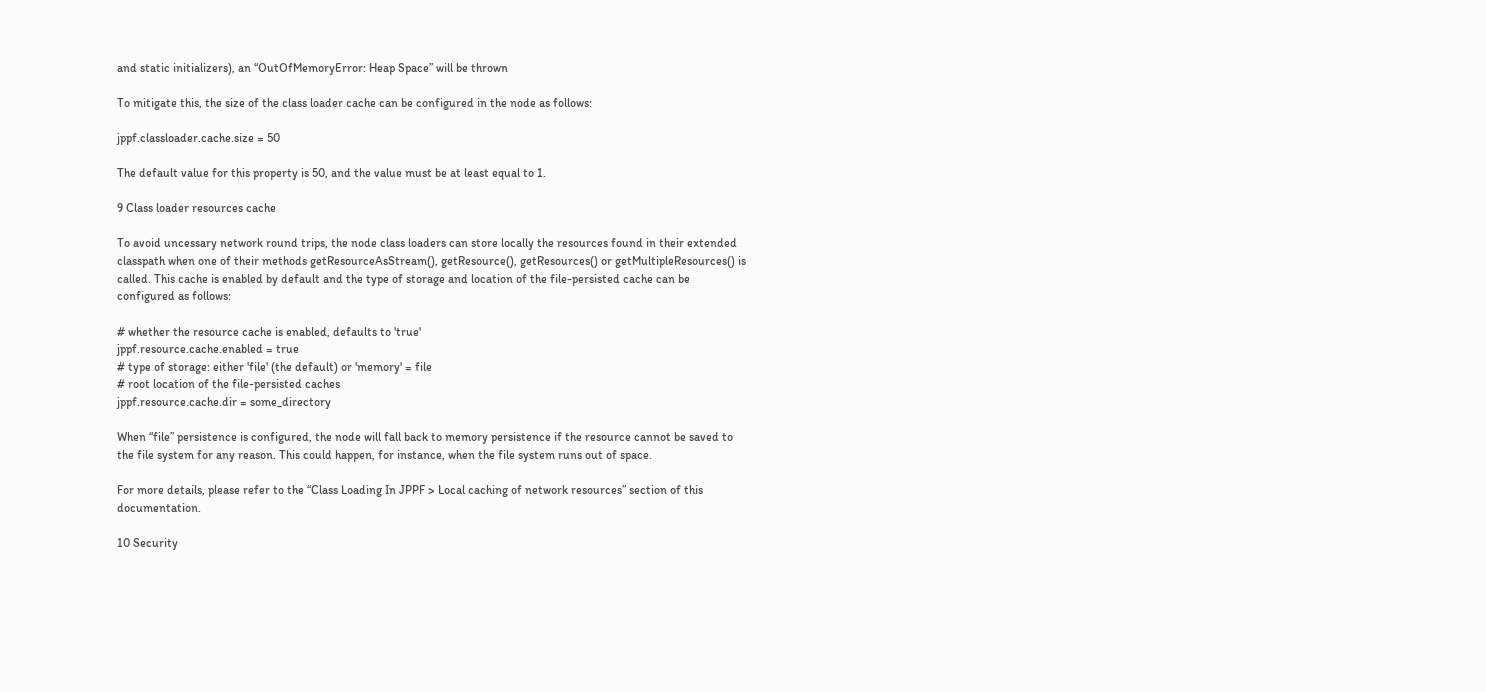and static initializers), an “OutOfMemoryError: Heap Space” will be thrown

To mitigate this, the size of the class loader cache can be configured in the node as follows:

jppf.classloader.cache.size = 50

The default value for this property is 50, and the value must be at least equal to 1.

9 Class loader resources cache

To avoid uncessary network round trips, the node class loaders can store locally the resources found in their extended classpath when one of their methods getResourceAsStream(), getResource(), getResources() or getMultipleResources() is called. This cache is enabled by default and the type of storage and location of the file-persisted cache can be configured as follows:

# whether the resource cache is enabled, defaults to 'true'
jppf.resource.cache.enabled = true
# type of storage: either 'file' (the default) or 'memory' = file
# root location of the file-persisted caches
jppf.resource.cache.dir = some_directory

When “file” persistence is configured, the node will fall back to memory persistence if the resource cannot be saved to the file system for any reason. This could happen, for instance, when the file system runs out of space.

For more details, please refer to the “Class Loading In JPPF > Local caching of network resources” section of this documentation.

10 Security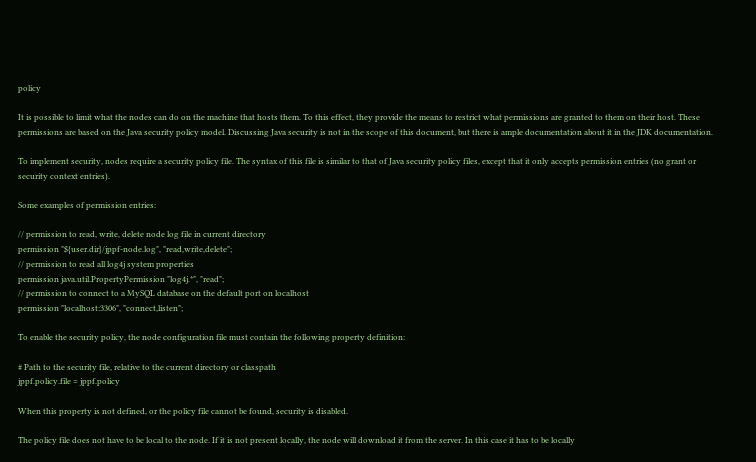policy

It is possible to limit what the nodes can do on the machine that hosts them. To this effect, they provide the means to restrict what permissions are granted to them on their host. These permissions are based on the Java security policy model. Discussing Java security is not in the scope of this document, but there is ample documentation about it in the JDK documentation.

To implement security, nodes require a security policy file. The syntax of this file is similar to that of Java security policy files, except that it only accepts permission entries (no grant or security context entries).

Some examples of permission entries:

// permission to read, write, delete node log file in current directory
permission "${user.dir}/jppf-node.log", "read,write,delete";
// permission to read all log4j system properties
permission java.util.PropertyPermission "log4j.*", "read";
// permission to connect to a MySQL database on the default port on localhost
permission "localhost:3306", "connect,listen";

To enable the security policy, the node configuration file must contain the following property definition:

# Path to the security file, relative to the current directory or classpath
jppf.policy.file = jppf.policy

When this property is not defined, or the policy file cannot be found, security is disabled.

The policy file does not have to be local to the node. If it is not present locally, the node will download it from the server. In this case it has to be locally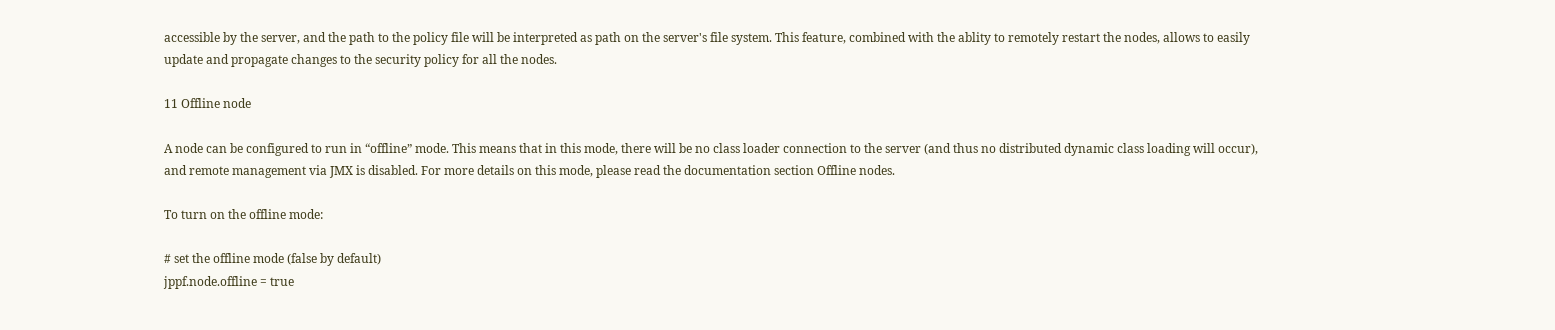accessible by the server, and the path to the policy file will be interpreted as path on the server's file system. This feature, combined with the ablity to remotely restart the nodes, allows to easily update and propagate changes to the security policy for all the nodes.

11 Offline node

A node can be configured to run in “offline” mode. This means that in this mode, there will be no class loader connection to the server (and thus no distributed dynamic class loading will occur), and remote management via JMX is disabled. For more details on this mode, please read the documentation section Offline nodes.

To turn on the offline mode:

# set the offline mode (false by default)
jppf.node.offline = true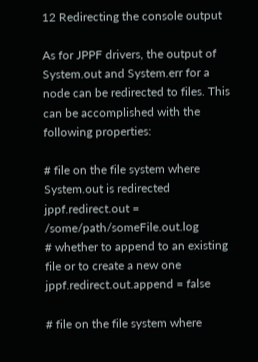12 Redirecting the console output

As for JPPF drivers, the output of System.out and System.err for a node can be redirected to files. This can be accomplished with the following properties:

# file on the file system where System.out is redirected
jppf.redirect.out = /some/path/someFile.out.log
# whether to append to an existing file or to create a new one
jppf.redirect.out.append = false

# file on the file system where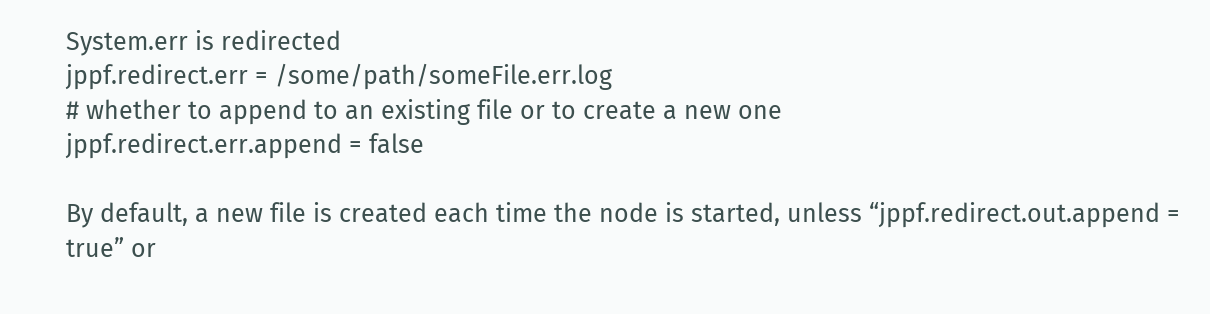System.err is redirected
jppf.redirect.err = /some/path/someFile.err.log
# whether to append to an existing file or to create a new one
jppf.redirect.err.append = false

By default, a new file is created each time the node is started, unless “jppf.redirect.out.append = true” or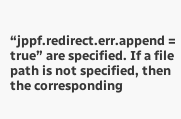“jppf.redirect.err.append = true” are specified. If a file path is not specified, then the corresponding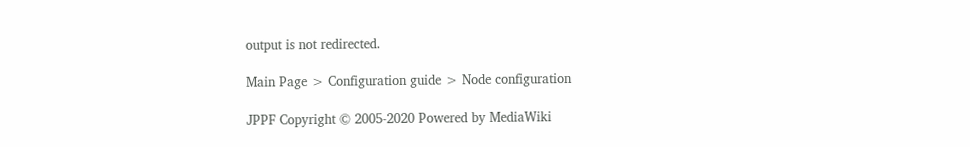output is not redirected.

Main Page > Configuration guide > Node configuration

JPPF Copyright © 2005-2020 Powered by MediaWiki